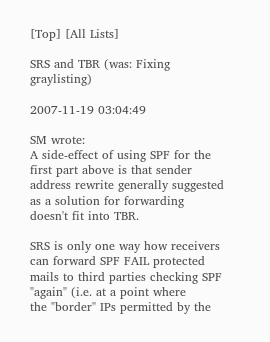[Top] [All Lists]

SRS and TBR (was: Fixing graylisting)

2007-11-19 03:04:49

SM wrote:
A side-effect of using SPF for the first part above is that sender
address rewrite generally suggested as a solution for forwarding
doesn't fit into TBR.

SRS is only one way how receivers can forward SPF FAIL protected
mails to third parties checking SPF "again" (i.e. at a point where
the "border" IPs permitted by the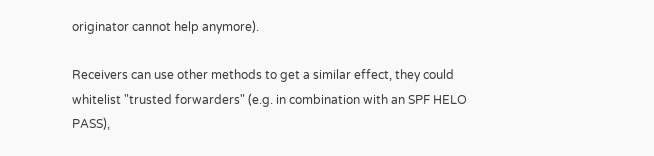originator cannot help anymore).

Receivers can use other methods to get a similar effect, they could
whitelist "trusted forwarders" (e.g. in combination with an SPF HELO
PASS),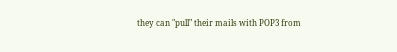they can "pull" their mails with POP3 from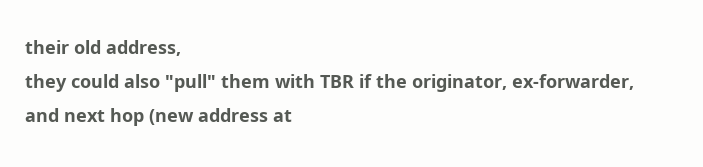their old address,
they could also "pull" them with TBR if the originator, ex-forwarder,
and next hop (new address at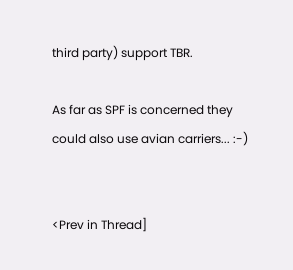third party) support TBR.

As far as SPF is concerned they could also use avian carriers... :-)


<Prev in Thread]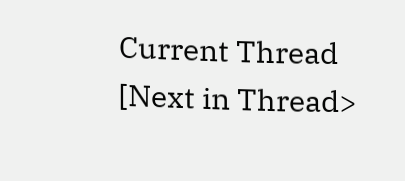Current Thread [Next in Thread>